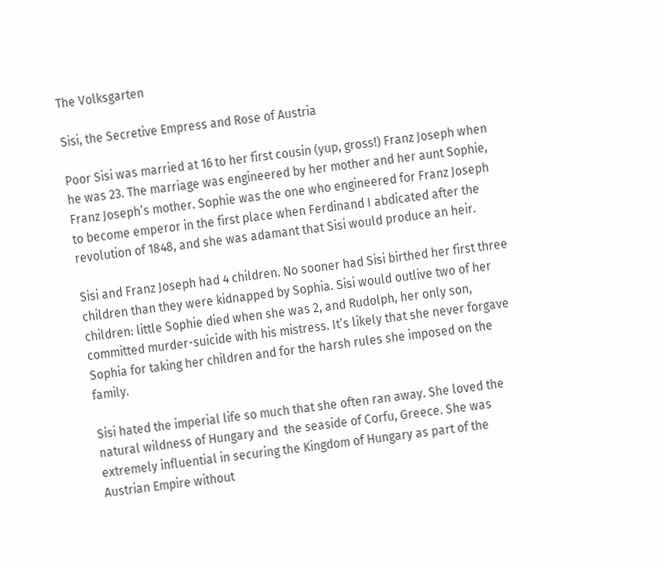The Volksgarten

Sisi, the Secretive Empress and Rose of Austria

Poor Sisi was married at 16 to her first cousin (yup, gross!) Franz Joseph when he was 23. The marriage was engineered by her mother and her aunt Sophie, Franz Joseph’s mother. Sophie was the one who engineered for Franz Joseph to become emperor in the first place when Ferdinand I abdicated after the revolution of 1848, and she was adamant that Sisi would produce an heir.

Sisi and Franz Joseph had 4 children. No sooner had Sisi birthed her first three children than they were kidnapped by Sophia. Sisi would outlive two of her children: little Sophie died when she was 2, and Rudolph, her only son, committed murder-suicide with his mistress. It’s likely that she never forgave Sophia for taking her children and for the harsh rules she imposed on the family.

Sisi hated the imperial life so much that she often ran away. She loved the natural wildness of Hungary and  the seaside of Corfu, Greece. She was extremely influential in securing the Kingdom of Hungary as part of the Austrian Empire without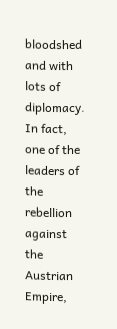bloodshed and with lots of diplomacy. In fact, one of the leaders of the rebellion against the Austrian Empire,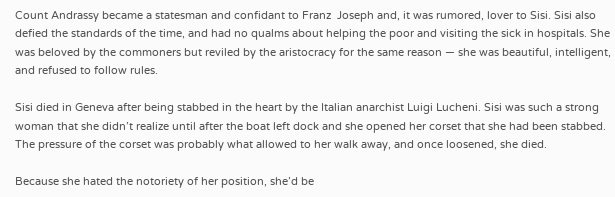Count Andrassy became a statesman and confidant to Franz  Joseph and, it was rumored, lover to Sisi. Sisi also defied the standards of the time, and had no qualms about helping the poor and visiting the sick in hospitals. She was beloved by the commoners but reviled by the aristocracy for the same reason — she was beautiful, intelligent, and refused to follow rules.

Sisi died in Geneva after being stabbed in the heart by the Italian anarchist Luigi Lucheni. Sisi was such a strong woman that she didn’t realize until after the boat left dock and she opened her corset that she had been stabbed. The pressure of the corset was probably what allowed to her walk away, and once loosened, she died.

Because she hated the notoriety of her position, she’d be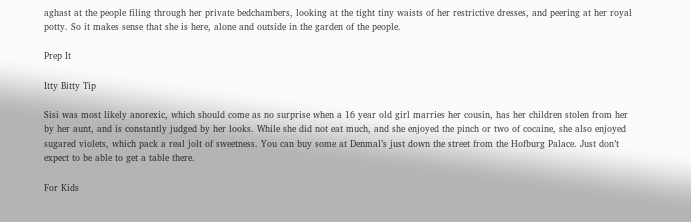aghast at the people filing through her private bedchambers, looking at the tight tiny waists of her restrictive dresses, and peering at her royal potty. So it makes sense that she is here, alone and outside in the garden of the people.

Prep It

Itty Bitty Tip

Sisi was most likely anorexic, which should come as no surprise when a 16 year old girl marries her cousin, has her children stolen from her by her aunt, and is constantly judged by her looks. While she did not eat much, and she enjoyed the pinch or two of cocaine, she also enjoyed sugared violets, which pack a real jolt of sweetness. You can buy some at Denmal’s just down the street from the Hofburg Palace. Just don’t expect to be able to get a table there.

For Kids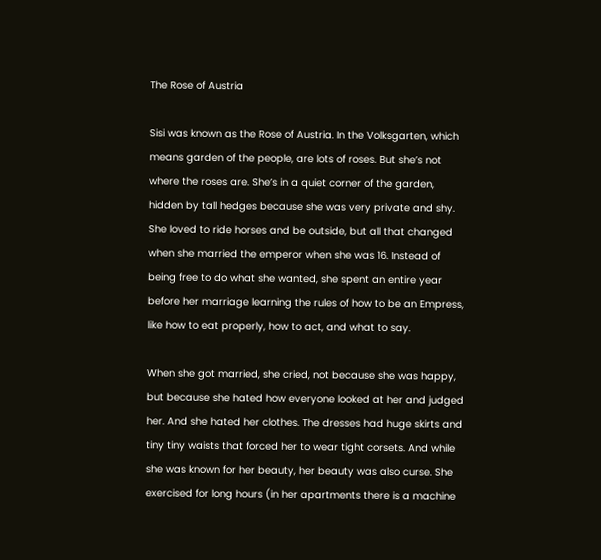The Rose of Austria

Sisi was known as the Rose of Austria. In the Volksgarten, which means garden of the people, are lots of roses. But she’s not where the roses are. She’s in a quiet corner of the garden, hidden by tall hedges because she was very private and shy. She loved to ride horses and be outside, but all that changed when she married the emperor when she was 16. Instead of being free to do what she wanted, she spent an entire year before her marriage learning the rules of how to be an Empress, like how to eat properly, how to act, and what to say.

When she got married, she cried, not because she was happy, but because she hated how everyone looked at her and judged her. And she hated her clothes. The dresses had huge skirts and tiny tiny waists that forced her to wear tight corsets. And while she was known for her beauty, her beauty was also curse. She exercised for long hours (in her apartments there is a machine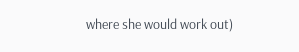where she would work out)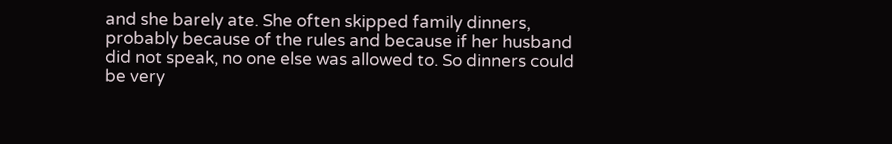and she barely ate. She often skipped family dinners, probably because of the rules and because if her husband did not speak, no one else was allowed to. So dinners could be very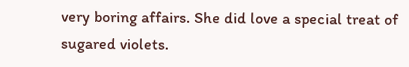very boring affairs. She did love a special treat of sugared violets.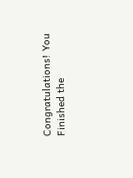Congratulations! You Finished the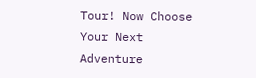Tour! Now Choose Your Next Adventure